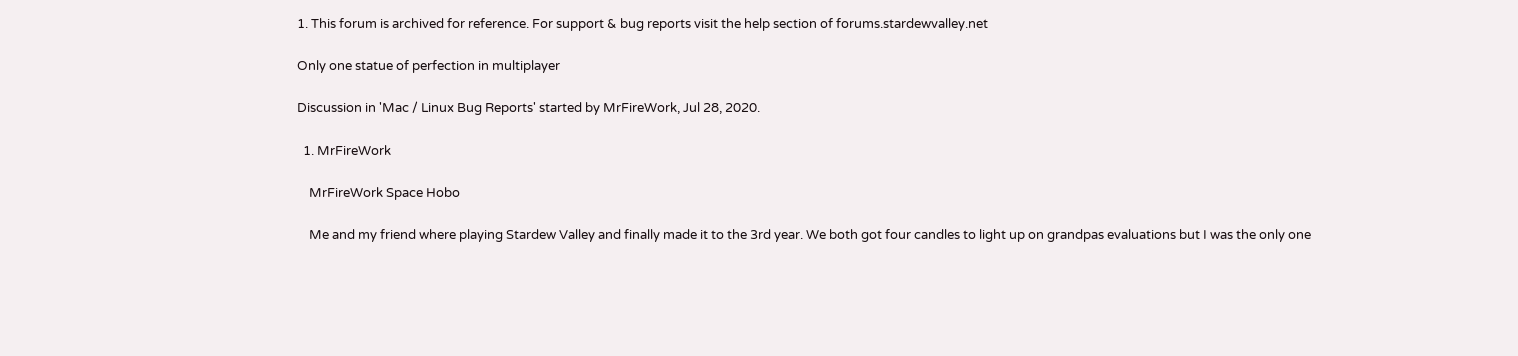1. This forum is archived for reference. For support & bug reports visit the help section of forums.stardewvalley.net

Only one statue of perfection in multiplayer

Discussion in 'Mac / Linux Bug Reports' started by MrFireWork, Jul 28, 2020.

  1. MrFireWork

    MrFireWork Space Hobo

    Me and my friend where playing Stardew Valley and finally made it to the 3rd year. We both got four candles to light up on grandpas evaluations but I was the only one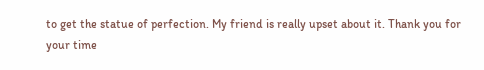to get the statue of perfection. My friend is really upset about it. Thank you for your time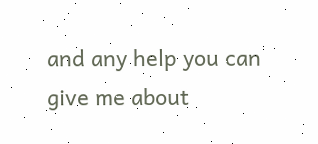and any help you can give me about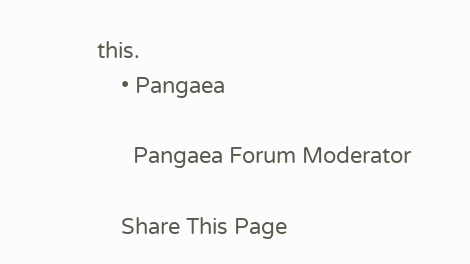this.
    • Pangaea

      Pangaea Forum Moderator

    Share This Page